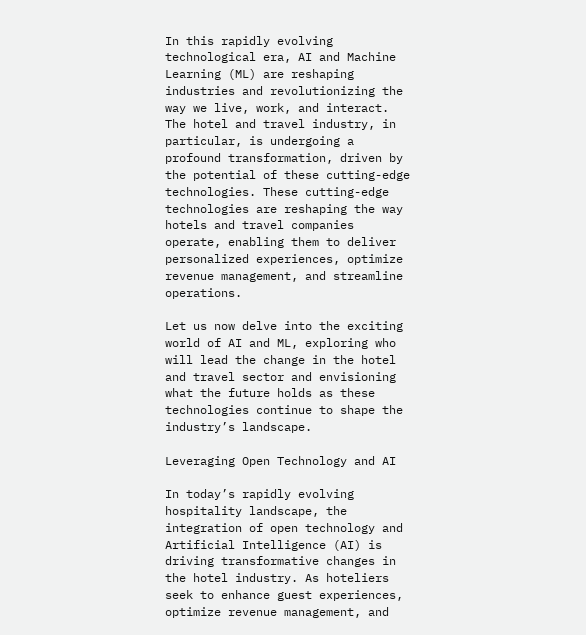In this rapidly evolving technological era, AI and Machine Learning (ML) are reshaping industries and revolutionizing the way we live, work, and interact. The hotel and travel industry, in particular, is undergoing a profound transformation, driven by the potential of these cutting-edge technologies. These cutting-edge technologies are reshaping the way hotels and travel companies operate, enabling them to deliver personalized experiences, optimize revenue management, and streamline operations.

Let us now delve into the exciting world of AI and ML, exploring who will lead the change in the hotel and travel sector and envisioning what the future holds as these technologies continue to shape the industry’s landscape.

Leveraging Open Technology and AI

In today’s rapidly evolving hospitality landscape, the integration of open technology and Artificial Intelligence (AI) is driving transformative changes in the hotel industry. As hoteliers seek to enhance guest experiences, optimize revenue management, and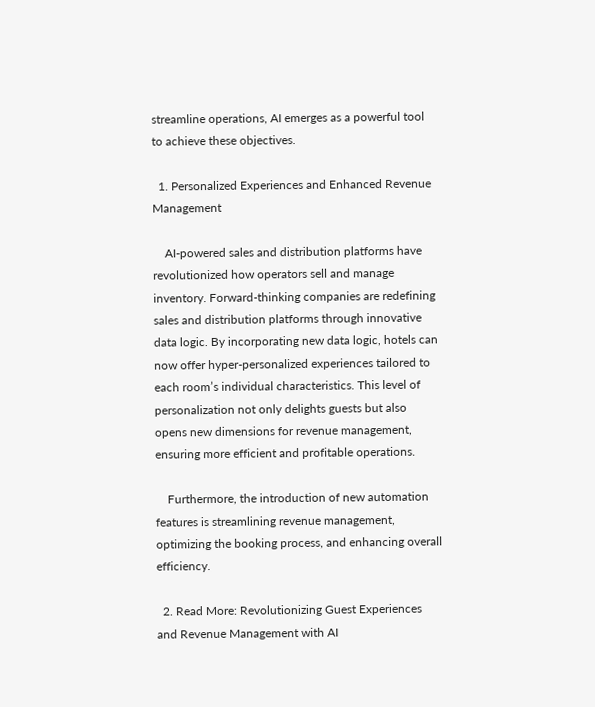streamline operations, AI emerges as a powerful tool to achieve these objectives.

  1. Personalized Experiences and Enhanced Revenue Management

    AI-powered sales and distribution platforms have revolutionized how operators sell and manage inventory. Forward-thinking companies are redefining sales and distribution platforms through innovative data logic. By incorporating new data logic, hotels can now offer hyper-personalized experiences tailored to each room’s individual characteristics. This level of personalization not only delights guests but also opens new dimensions for revenue management, ensuring more efficient and profitable operations.

    Furthermore, the introduction of new automation features is streamlining revenue management, optimizing the booking process, and enhancing overall efficiency.

  2. Read More: Revolutionizing Guest Experiences and Revenue Management with AI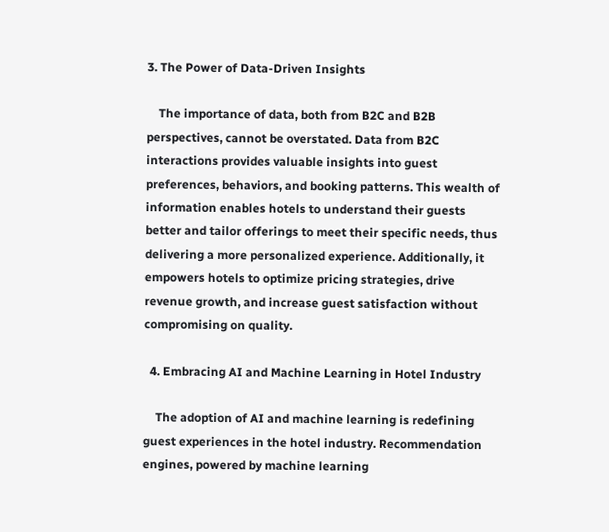3. The Power of Data-Driven Insights

    The importance of data, both from B2C and B2B perspectives, cannot be overstated. Data from B2C interactions provides valuable insights into guest preferences, behaviors, and booking patterns. This wealth of information enables hotels to understand their guests better and tailor offerings to meet their specific needs, thus delivering a more personalized experience. Additionally, it empowers hotels to optimize pricing strategies, drive revenue growth, and increase guest satisfaction without compromising on quality.

  4. Embracing AI and Machine Learning in Hotel Industry

    The adoption of AI and machine learning is redefining guest experiences in the hotel industry. Recommendation engines, powered by machine learning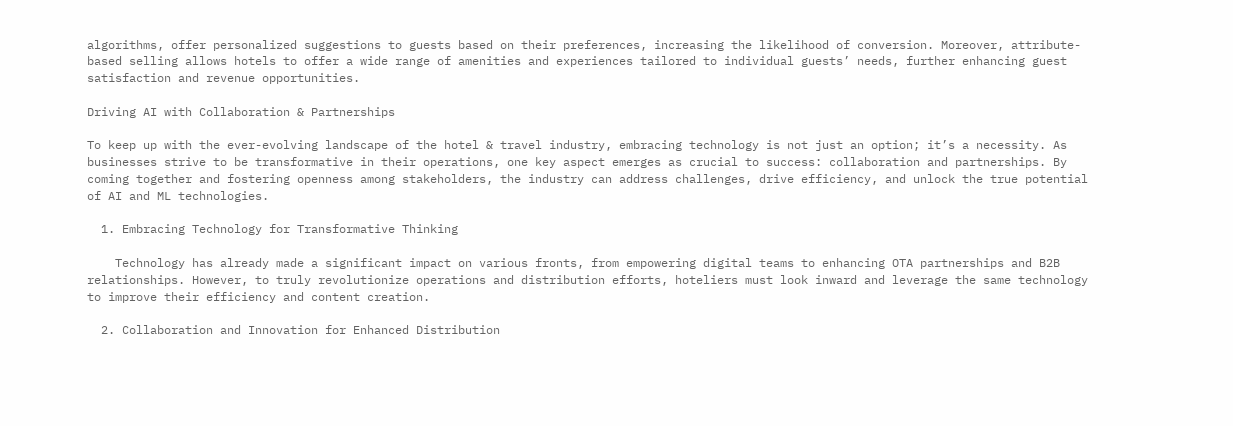algorithms, offer personalized suggestions to guests based on their preferences, increasing the likelihood of conversion. Moreover, attribute-based selling allows hotels to offer a wide range of amenities and experiences tailored to individual guests’ needs, further enhancing guest satisfaction and revenue opportunities.

Driving AI with Collaboration & Partnerships

To keep up with the ever-evolving landscape of the hotel & travel industry, embracing technology is not just an option; it’s a necessity. As businesses strive to be transformative in their operations, one key aspect emerges as crucial to success: collaboration and partnerships. By coming together and fostering openness among stakeholders, the industry can address challenges, drive efficiency, and unlock the true potential of AI and ML technologies.

  1. Embracing Technology for Transformative Thinking

    Technology has already made a significant impact on various fronts, from empowering digital teams to enhancing OTA partnerships and B2B relationships. However, to truly revolutionize operations and distribution efforts, hoteliers must look inward and leverage the same technology to improve their efficiency and content creation.

  2. Collaboration and Innovation for Enhanced Distribution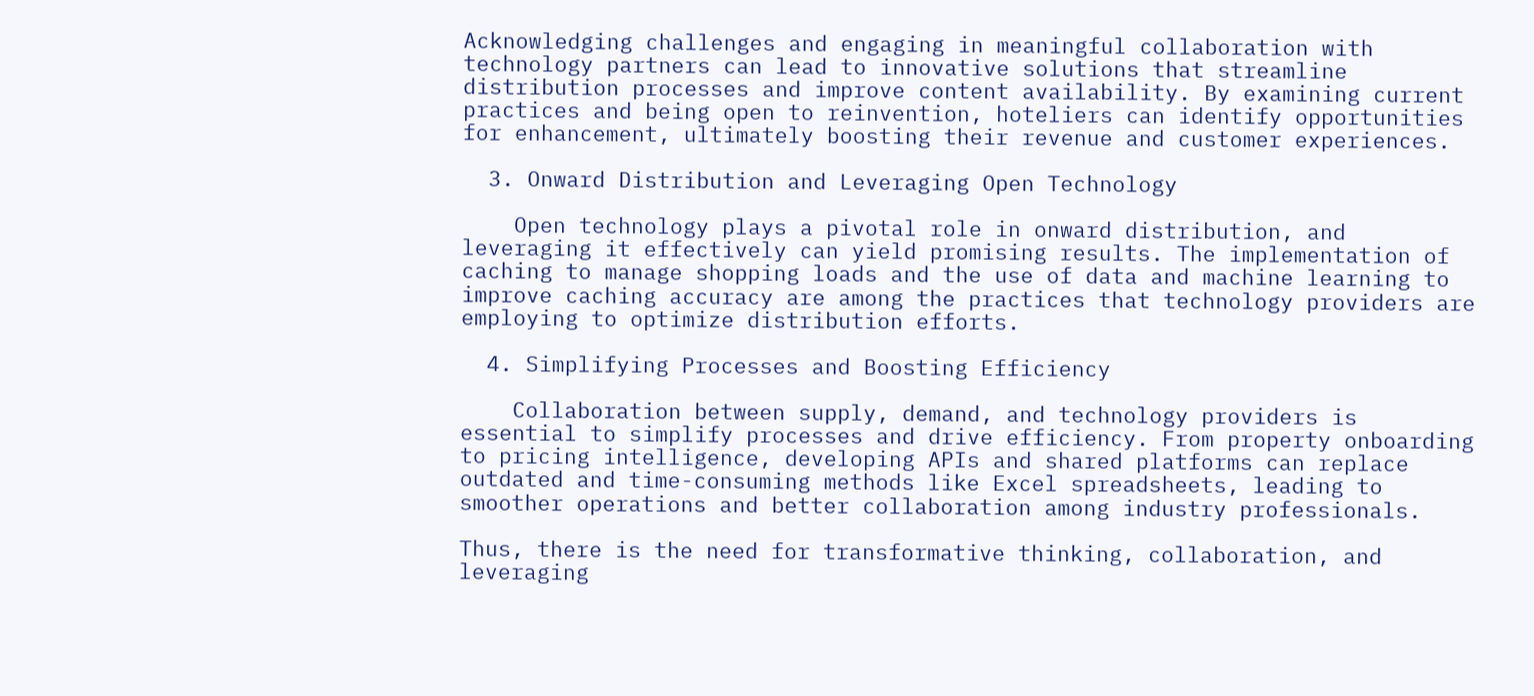Acknowledging challenges and engaging in meaningful collaboration with technology partners can lead to innovative solutions that streamline distribution processes and improve content availability. By examining current practices and being open to reinvention, hoteliers can identify opportunities for enhancement, ultimately boosting their revenue and customer experiences.

  3. Onward Distribution and Leveraging Open Technology

    Open technology plays a pivotal role in onward distribution, and leveraging it effectively can yield promising results. The implementation of caching to manage shopping loads and the use of data and machine learning to improve caching accuracy are among the practices that technology providers are employing to optimize distribution efforts.

  4. Simplifying Processes and Boosting Efficiency

    Collaboration between supply, demand, and technology providers is essential to simplify processes and drive efficiency. From property onboarding to pricing intelligence, developing APIs and shared platforms can replace outdated and time-consuming methods like Excel spreadsheets, leading to smoother operations and better collaboration among industry professionals.

Thus, there is the need for transformative thinking, collaboration, and leveraging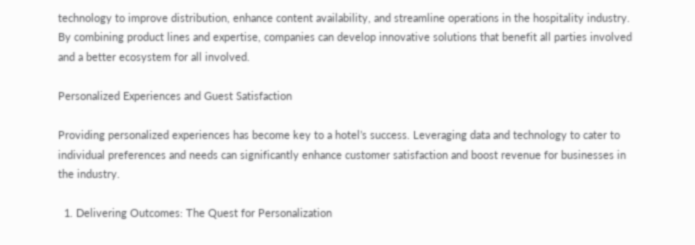technology to improve distribution, enhance content availability, and streamline operations in the hospitality industry. By combining product lines and expertise, companies can develop innovative solutions that benefit all parties involved and a better ecosystem for all involved.

Personalized Experiences and Guest Satisfaction

Providing personalized experiences has become key to a hotel’s success. Leveraging data and technology to cater to individual preferences and needs can significantly enhance customer satisfaction and boost revenue for businesses in the industry.

  1. Delivering Outcomes: The Quest for Personalization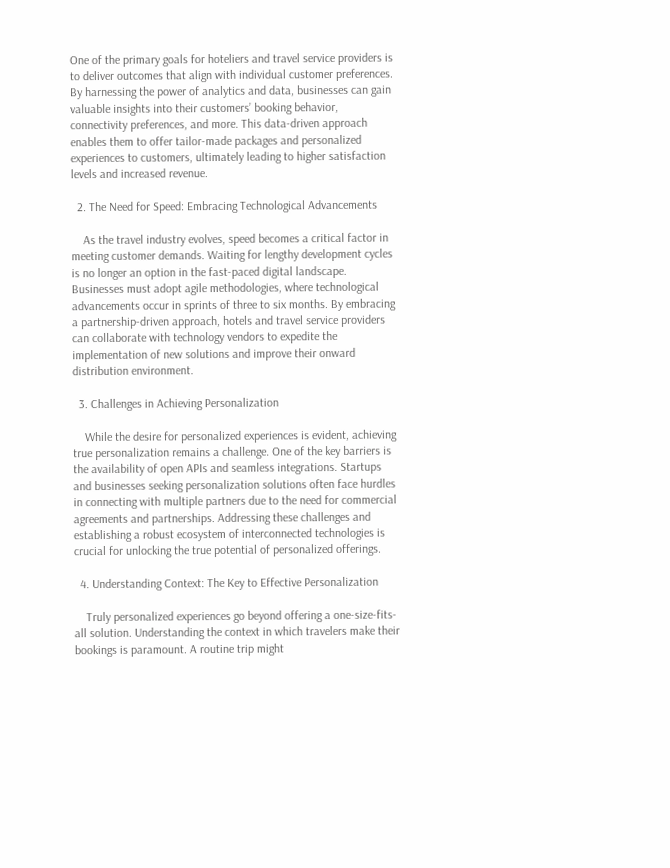One of the primary goals for hoteliers and travel service providers is to deliver outcomes that align with individual customer preferences. By harnessing the power of analytics and data, businesses can gain valuable insights into their customers’ booking behavior, connectivity preferences, and more. This data-driven approach enables them to offer tailor-made packages and personalized experiences to customers, ultimately leading to higher satisfaction levels and increased revenue.

  2. The Need for Speed: Embracing Technological Advancements

    As the travel industry evolves, speed becomes a critical factor in meeting customer demands. Waiting for lengthy development cycles is no longer an option in the fast-paced digital landscape. Businesses must adopt agile methodologies, where technological advancements occur in sprints of three to six months. By embracing a partnership-driven approach, hotels and travel service providers can collaborate with technology vendors to expedite the implementation of new solutions and improve their onward distribution environment.

  3. Challenges in Achieving Personalization

    While the desire for personalized experiences is evident, achieving true personalization remains a challenge. One of the key barriers is the availability of open APIs and seamless integrations. Startups and businesses seeking personalization solutions often face hurdles in connecting with multiple partners due to the need for commercial agreements and partnerships. Addressing these challenges and establishing a robust ecosystem of interconnected technologies is crucial for unlocking the true potential of personalized offerings.

  4. Understanding Context: The Key to Effective Personalization

    Truly personalized experiences go beyond offering a one-size-fits-all solution. Understanding the context in which travelers make their bookings is paramount. A routine trip might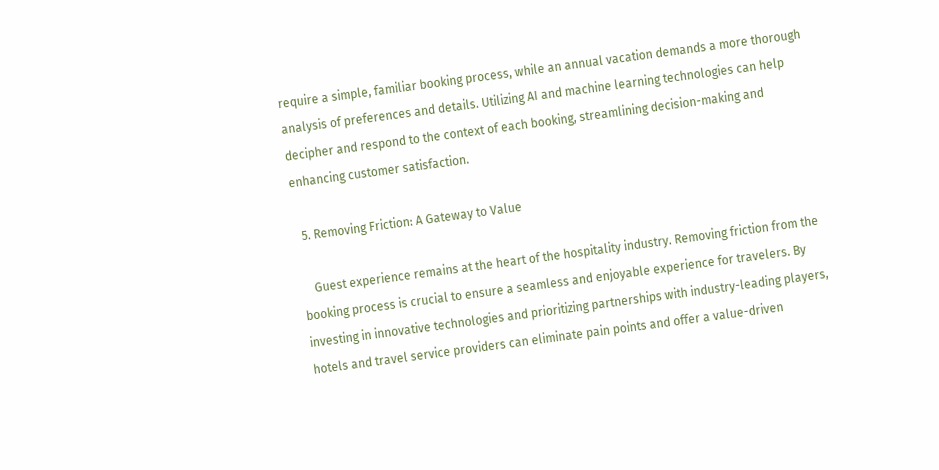require a simple, familiar booking process, while an annual vacation demands a more thorough analysis of preferences and details. Utilizing AI and machine learning technologies can help decipher and respond to the context of each booking, streamlining decision-making and enhancing customer satisfaction.

  5. Removing Friction: A Gateway to Value

    Guest experience remains at the heart of the hospitality industry. Removing friction from the booking process is crucial to ensure a seamless and enjoyable experience for travelers. By investing in innovative technologies and prioritizing partnerships with industry-leading players, hotels and travel service providers can eliminate pain points and offer a value-driven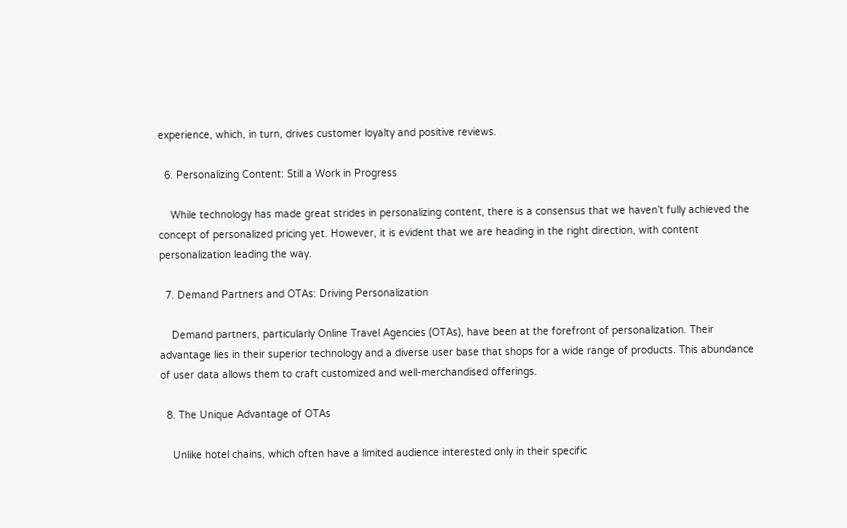experience, which, in turn, drives customer loyalty and positive reviews.

  6. Personalizing Content: Still a Work in Progress

    While technology has made great strides in personalizing content, there is a consensus that we haven’t fully achieved the concept of personalized pricing yet. However, it is evident that we are heading in the right direction, with content personalization leading the way.

  7. Demand Partners and OTAs: Driving Personalization

    Demand partners, particularly Online Travel Agencies (OTAs), have been at the forefront of personalization. Their advantage lies in their superior technology and a diverse user base that shops for a wide range of products. This abundance of user data allows them to craft customized and well-merchandised offerings.

  8. The Unique Advantage of OTAs

    Unlike hotel chains, which often have a limited audience interested only in their specific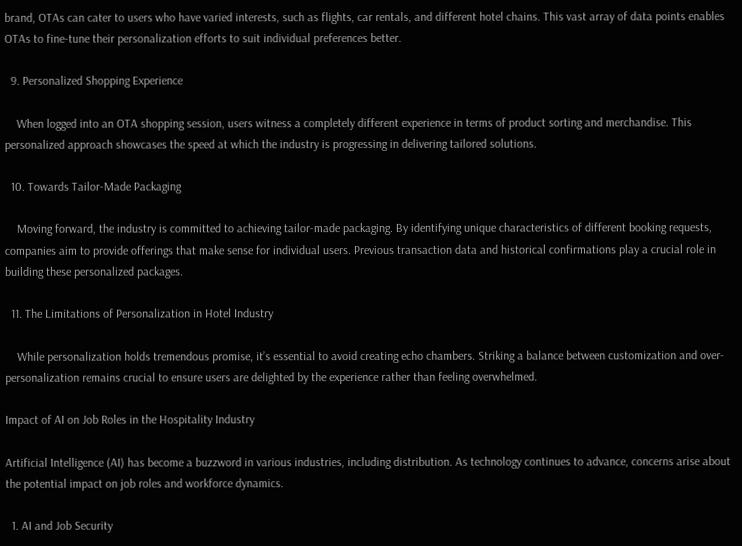brand, OTAs can cater to users who have varied interests, such as flights, car rentals, and different hotel chains. This vast array of data points enables OTAs to fine-tune their personalization efforts to suit individual preferences better.

  9. Personalized Shopping Experience

    When logged into an OTA shopping session, users witness a completely different experience in terms of product sorting and merchandise. This personalized approach showcases the speed at which the industry is progressing in delivering tailored solutions.

  10. Towards Tailor-Made Packaging

    Moving forward, the industry is committed to achieving tailor-made packaging. By identifying unique characteristics of different booking requests, companies aim to provide offerings that make sense for individual users. Previous transaction data and historical confirmations play a crucial role in building these personalized packages.

  11. The Limitations of Personalization in Hotel Industry

    While personalization holds tremendous promise, it’s essential to avoid creating echo chambers. Striking a balance between customization and over-personalization remains crucial to ensure users are delighted by the experience rather than feeling overwhelmed.

Impact of AI on Job Roles in the Hospitality Industry

Artificial Intelligence (AI) has become a buzzword in various industries, including distribution. As technology continues to advance, concerns arise about the potential impact on job roles and workforce dynamics.

  1. AI and Job Security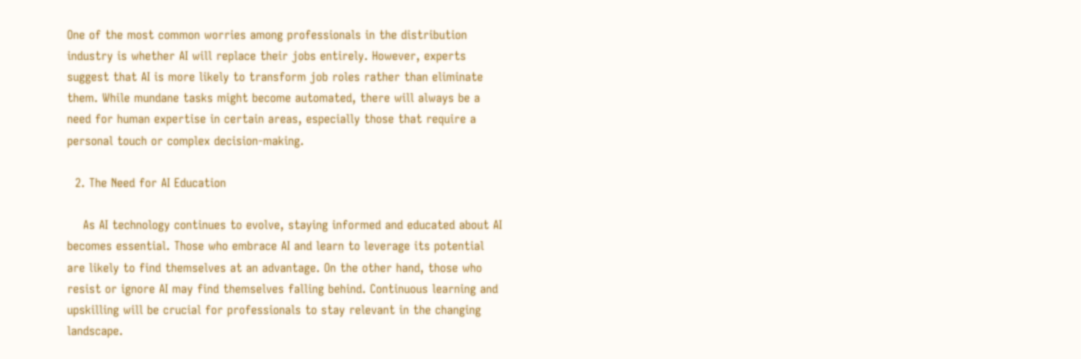One of the most common worries among professionals in the distribution industry is whether AI will replace their jobs entirely. However, experts suggest that AI is more likely to transform job roles rather than eliminate them. While mundane tasks might become automated, there will always be a need for human expertise in certain areas, especially those that require a personal touch or complex decision-making.

  2. The Need for AI Education

    As AI technology continues to evolve, staying informed and educated about AI becomes essential. Those who embrace AI and learn to leverage its potential are likely to find themselves at an advantage. On the other hand, those who resist or ignore AI may find themselves falling behind. Continuous learning and upskilling will be crucial for professionals to stay relevant in the changing landscape.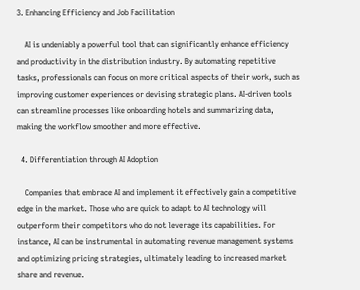3. Enhancing Efficiency and Job Facilitation

    AI is undeniably a powerful tool that can significantly enhance efficiency and productivity in the distribution industry. By automating repetitive tasks, professionals can focus on more critical aspects of their work, such as improving customer experiences or devising strategic plans. AI-driven tools can streamline processes like onboarding hotels and summarizing data, making the workflow smoother and more effective.

  4. Differentiation through AI Adoption

    Companies that embrace AI and implement it effectively gain a competitive edge in the market. Those who are quick to adapt to AI technology will outperform their competitors who do not leverage its capabilities. For instance, AI can be instrumental in automating revenue management systems and optimizing pricing strategies, ultimately leading to increased market share and revenue.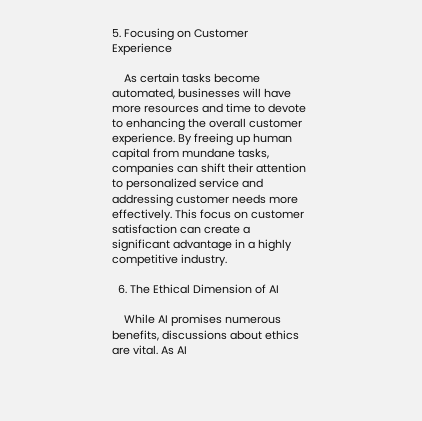5. Focusing on Customer Experience

    As certain tasks become automated, businesses will have more resources and time to devote to enhancing the overall customer experience. By freeing up human capital from mundane tasks, companies can shift their attention to personalized service and addressing customer needs more effectively. This focus on customer satisfaction can create a significant advantage in a highly competitive industry.

  6. The Ethical Dimension of AI

    While AI promises numerous benefits, discussions about ethics are vital. As AI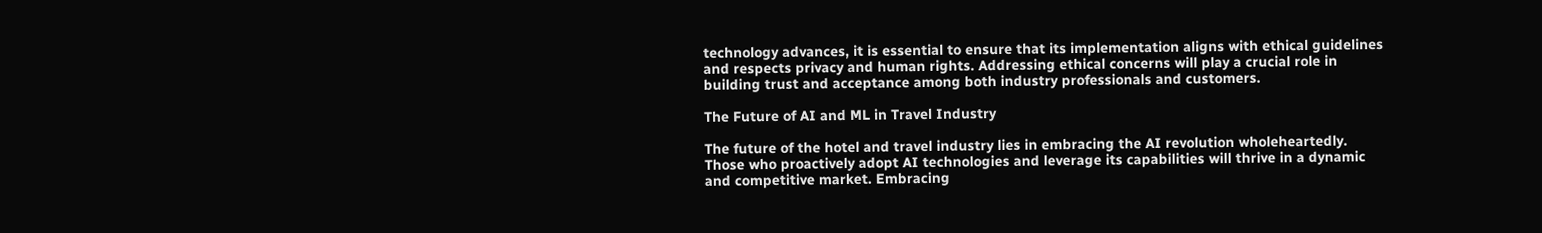technology advances, it is essential to ensure that its implementation aligns with ethical guidelines and respects privacy and human rights. Addressing ethical concerns will play a crucial role in building trust and acceptance among both industry professionals and customers.

The Future of AI and ML in Travel Industry

The future of the hotel and travel industry lies in embracing the AI revolution wholeheartedly. Those who proactively adopt AI technologies and leverage its capabilities will thrive in a dynamic and competitive market. Embracing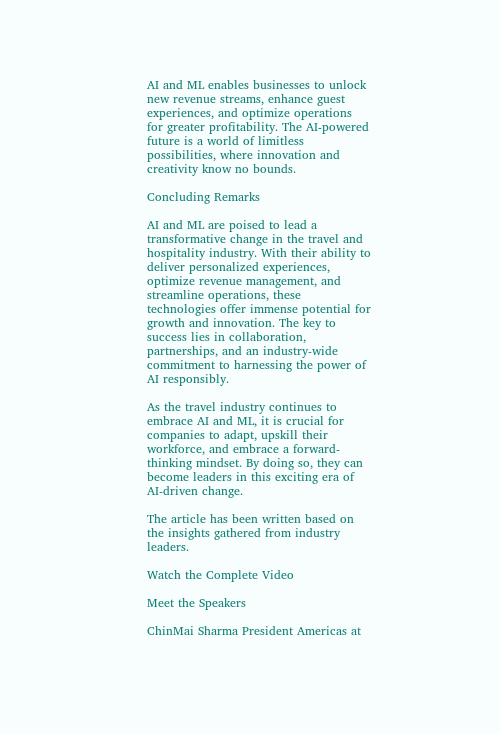AI and ML enables businesses to unlock new revenue streams, enhance guest experiences, and optimize operations for greater profitability. The AI-powered future is a world of limitless possibilities, where innovation and creativity know no bounds.

Concluding Remarks

AI and ML are poised to lead a transformative change in the travel and hospitality industry. With their ability to deliver personalized experiences, optimize revenue management, and streamline operations, these technologies offer immense potential for growth and innovation. The key to success lies in collaboration, partnerships, and an industry-wide commitment to harnessing the power of AI responsibly.

As the travel industry continues to embrace AI and ML, it is crucial for companies to adapt, upskill their workforce, and embrace a forward-thinking mindset. By doing so, they can become leaders in this exciting era of AI-driven change.

The article has been written based on the insights gathered from industry leaders.

Watch the Complete Video

Meet the Speakers

ChinMai Sharma President Americas at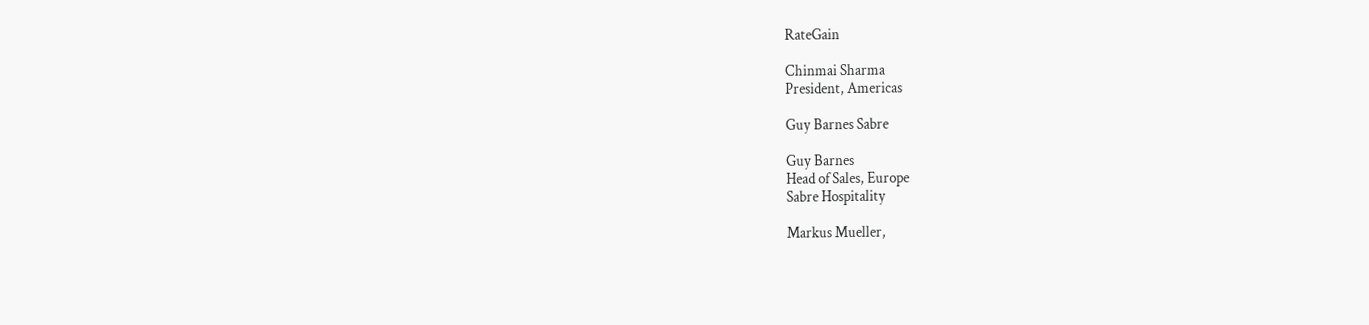RateGain

Chinmai Sharma
President, Americas

Guy Barnes Sabre

Guy Barnes
Head of Sales, Europe
Sabre Hospitality

Markus Mueller,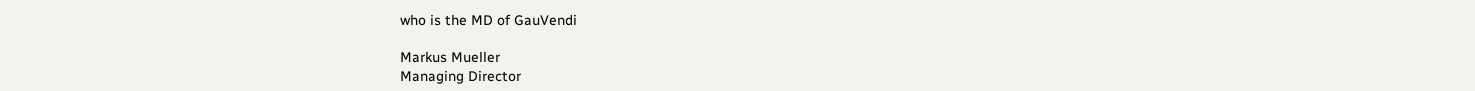who is the MD of GauVendi

Markus Mueller
Managing Director